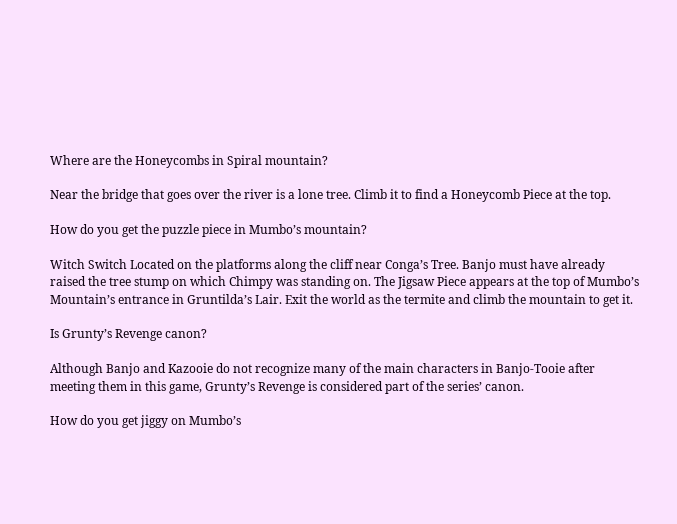Where are the Honeycombs in Spiral mountain?

Near the bridge that goes over the river is a lone tree. Climb it to find a Honeycomb Piece at the top.

How do you get the puzzle piece in Mumbo’s mountain?

Witch Switch Located on the platforms along the cliff near Conga’s Tree. Banjo must have already raised the tree stump on which Chimpy was standing on. The Jigsaw Piece appears at the top of Mumbo’s Mountain’s entrance in Gruntilda’s Lair. Exit the world as the termite and climb the mountain to get it.

Is Grunty’s Revenge canon?

Although Banjo and Kazooie do not recognize many of the main characters in Banjo-Tooie after meeting them in this game, Grunty’s Revenge is considered part of the series’ canon.

How do you get jiggy on Mumbo’s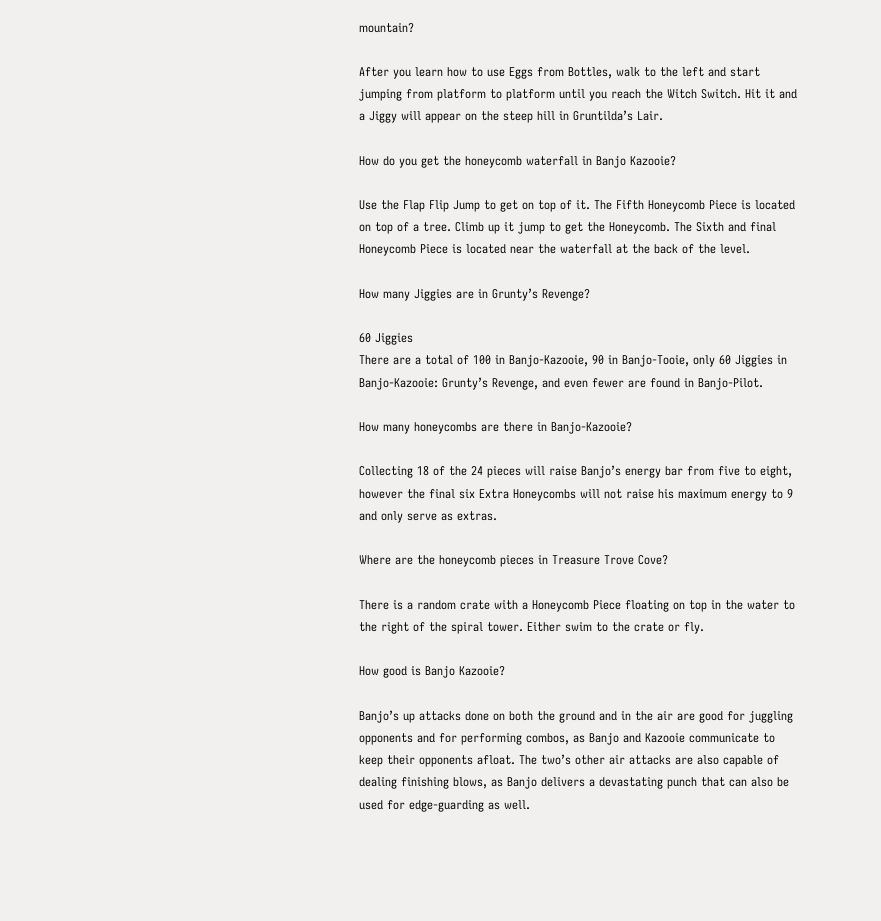mountain?

After you learn how to use Eggs from Bottles, walk to the left and start jumping from platform to platform until you reach the Witch Switch. Hit it and a Jiggy will appear on the steep hill in Gruntilda’s Lair.

How do you get the honeycomb waterfall in Banjo Kazooie?

Use the Flap Flip Jump to get on top of it. The Fifth Honeycomb Piece is located on top of a tree. Climb up it jump to get the Honeycomb. The Sixth and final Honeycomb Piece is located near the waterfall at the back of the level.

How many Jiggies are in Grunty’s Revenge?

60 Jiggies
There are a total of 100 in Banjo-Kazooie, 90 in Banjo-Tooie, only 60 Jiggies in Banjo-Kazooie: Grunty’s Revenge, and even fewer are found in Banjo-Pilot.

How many honeycombs are there in Banjo-Kazooie?

Collecting 18 of the 24 pieces will raise Banjo’s energy bar from five to eight, however the final six Extra Honeycombs will not raise his maximum energy to 9 and only serve as extras.

Where are the honeycomb pieces in Treasure Trove Cove?

There is a random crate with a Honeycomb Piece floating on top in the water to the right of the spiral tower. Either swim to the crate or fly.

How good is Banjo Kazooie?

Banjo’s up attacks done on both the ground and in the air are good for juggling opponents and for performing combos, as Banjo and Kazooie communicate to keep their opponents afloat. The two’s other air attacks are also capable of dealing finishing blows, as Banjo delivers a devastating punch that can also be used for edge-guarding as well.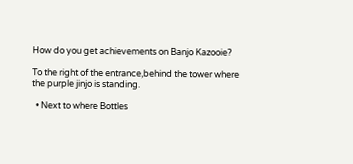How do you get achievements on Banjo Kazooie?

To the right of the entrance,behind the tower where the purple jinjo is standing.

  • Next to where Bottles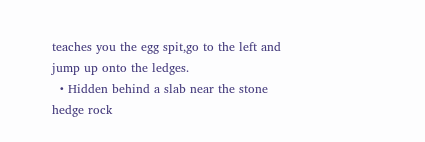teaches you the egg spit,go to the left and jump up onto the ledges.
  • Hidden behind a slab near the stone hedge rock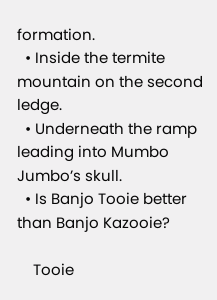formation.
  • Inside the termite mountain on the second ledge.
  • Underneath the ramp leading into Mumbo Jumbo’s skull.
  • Is Banjo Tooie better than Banjo Kazooie?

    Tooie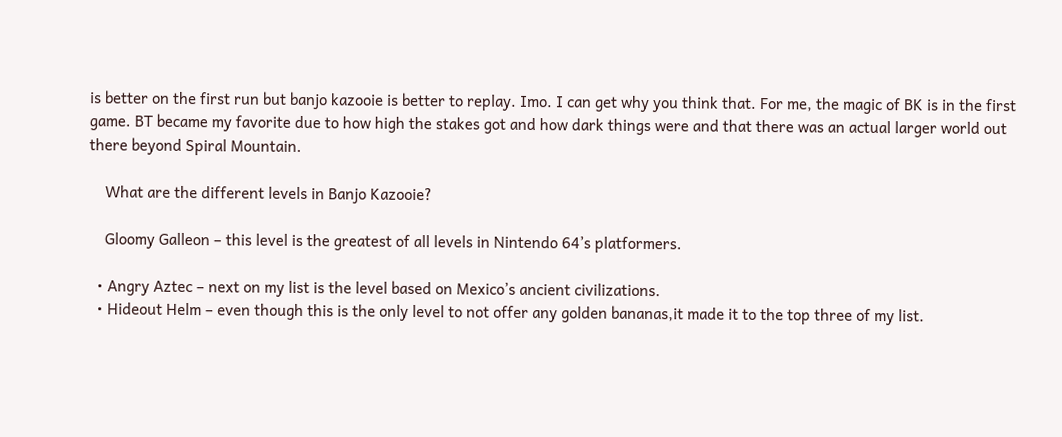is better on the first run but banjo kazooie is better to replay. Imo. I can get why you think that. For me, the magic of BK is in the first game. BT became my favorite due to how high the stakes got and how dark things were and that there was an actual larger world out there beyond Spiral Mountain.

    What are the different levels in Banjo Kazooie?

    Gloomy Galleon – this level is the greatest of all levels in Nintendo 64’s platformers.

  • Angry Aztec – next on my list is the level based on Mexico’s ancient civilizations.
  • Hideout Helm – even though this is the only level to not offer any golden bananas,it made it to the top three of my list.